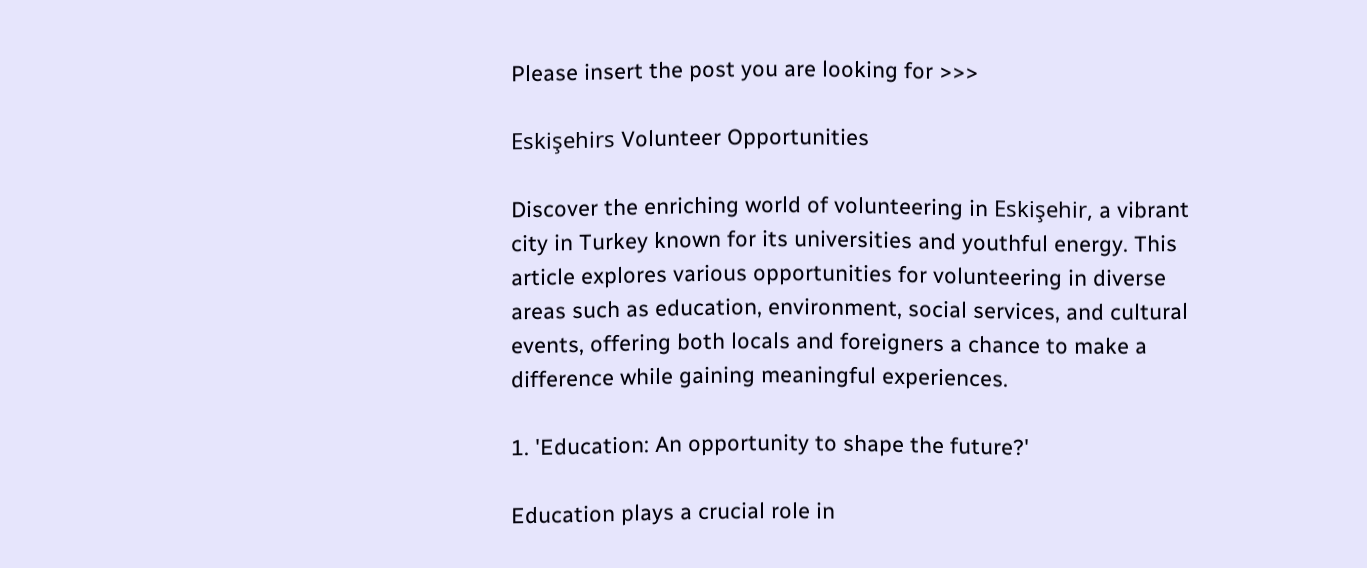Please insert the post you are looking for >>>

Eskişehirs Volunteer Opportunities

Discover the enriching world of volunteering in Eskişehir, a vibrant city in Turkey known for its universities and youthful energy. This article explores various opportunities for volunteering in diverse areas such as education, environment, social services, and cultural events, offering both locals and foreigners a chance to make a difference while gaining meaningful experiences.

1. 'Education: An opportunity to shape the future?'

Education plays a crucial role in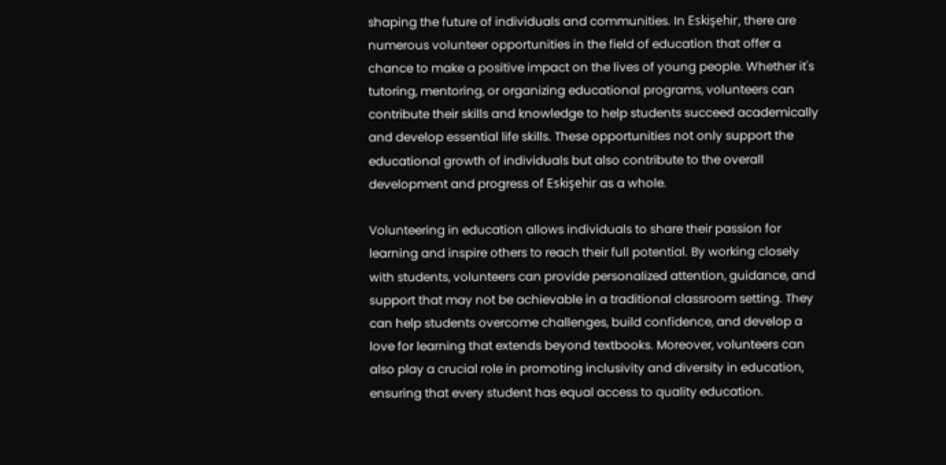shaping the future of individuals and communities. In Eskişehir, there are numerous volunteer opportunities in the field of education that offer a chance to make a positive impact on the lives of young people. Whether it's tutoring, mentoring, or organizing educational programs, volunteers can contribute their skills and knowledge to help students succeed academically and develop essential life skills. These opportunities not only support the educational growth of individuals but also contribute to the overall development and progress of Eskişehir as a whole.

Volunteering in education allows individuals to share their passion for learning and inspire others to reach their full potential. By working closely with students, volunteers can provide personalized attention, guidance, and support that may not be achievable in a traditional classroom setting. They can help students overcome challenges, build confidence, and develop a love for learning that extends beyond textbooks. Moreover, volunteers can also play a crucial role in promoting inclusivity and diversity in education, ensuring that every student has equal access to quality education.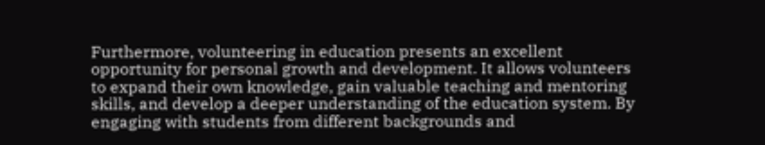Furthermore, volunteering in education presents an excellent opportunity for personal growth and development. It allows volunteers to expand their own knowledge, gain valuable teaching and mentoring skills, and develop a deeper understanding of the education system. By engaging with students from different backgrounds and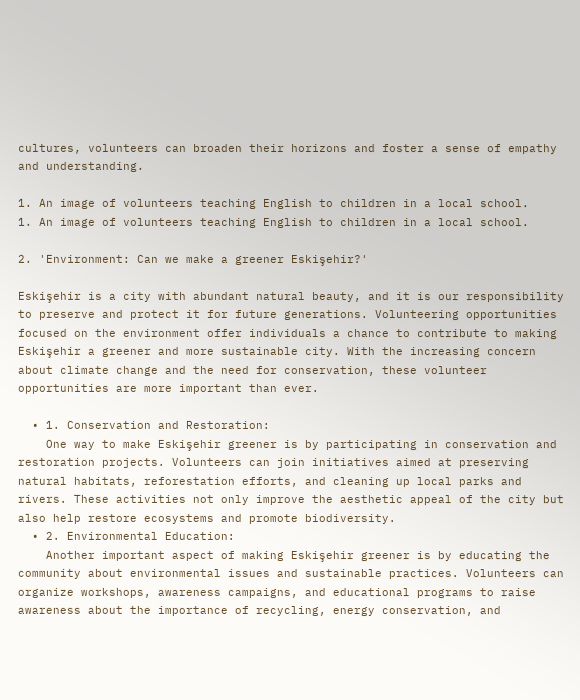cultures, volunteers can broaden their horizons and foster a sense of empathy and understanding.

1. An image of volunteers teaching English to children in a local school.
1. An image of volunteers teaching English to children in a local school.

2. 'Environment: Can we make a greener Eskişehir?'

Eskişehir is a city with abundant natural beauty, and it is our responsibility to preserve and protect it for future generations. Volunteering opportunities focused on the environment offer individuals a chance to contribute to making Eskişehir a greener and more sustainable city. With the increasing concern about climate change and the need for conservation, these volunteer opportunities are more important than ever.

  • 1. Conservation and Restoration:
    One way to make Eskişehir greener is by participating in conservation and restoration projects. Volunteers can join initiatives aimed at preserving natural habitats, reforestation efforts, and cleaning up local parks and rivers. These activities not only improve the aesthetic appeal of the city but also help restore ecosystems and promote biodiversity.
  • 2. Environmental Education:
    Another important aspect of making Eskişehir greener is by educating the community about environmental issues and sustainable practices. Volunteers can organize workshops, awareness campaigns, and educational programs to raise awareness about the importance of recycling, energy conservation, and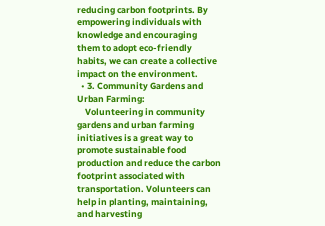reducing carbon footprints. By empowering individuals with knowledge and encouraging them to adopt eco-friendly habits, we can create a collective impact on the environment.
  • 3. Community Gardens and Urban Farming:
    Volunteering in community gardens and urban farming initiatives is a great way to promote sustainable food production and reduce the carbon footprint associated with transportation. Volunteers can help in planting, maintaining, and harvesting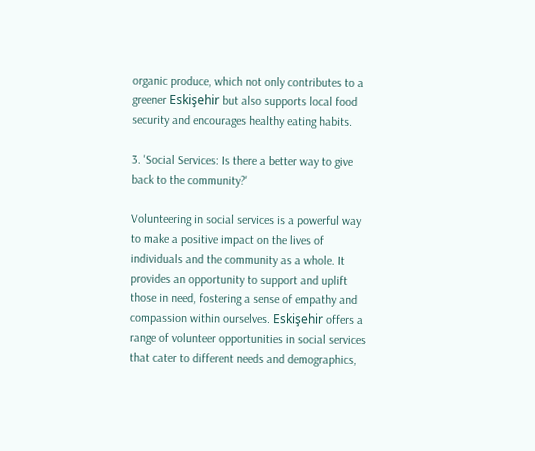organic produce, which not only contributes to a greener Eskişehir but also supports local food security and encourages healthy eating habits.

3. 'Social Services: Is there a better way to give back to the community?'

Volunteering in social services is a powerful way to make a positive impact on the lives of individuals and the community as a whole. It provides an opportunity to support and uplift those in need, fostering a sense of empathy and compassion within ourselves. Eskişehir offers a range of volunteer opportunities in social services that cater to different needs and demographics,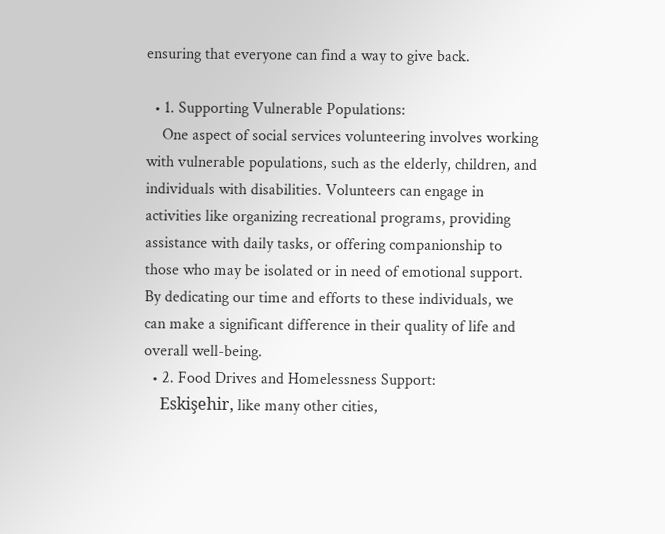ensuring that everyone can find a way to give back.

  • 1. Supporting Vulnerable Populations:
    One aspect of social services volunteering involves working with vulnerable populations, such as the elderly, children, and individuals with disabilities. Volunteers can engage in activities like organizing recreational programs, providing assistance with daily tasks, or offering companionship to those who may be isolated or in need of emotional support. By dedicating our time and efforts to these individuals, we can make a significant difference in their quality of life and overall well-being.
  • 2. Food Drives and Homelessness Support:
    Eskişehir, like many other cities,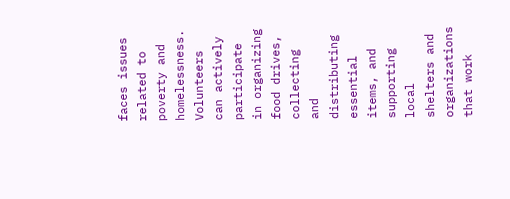faces issues related to poverty and homelessness. Volunteers can actively participate in organizing food drives, collecting and distributing essential items, and supporting local shelters and organizations that work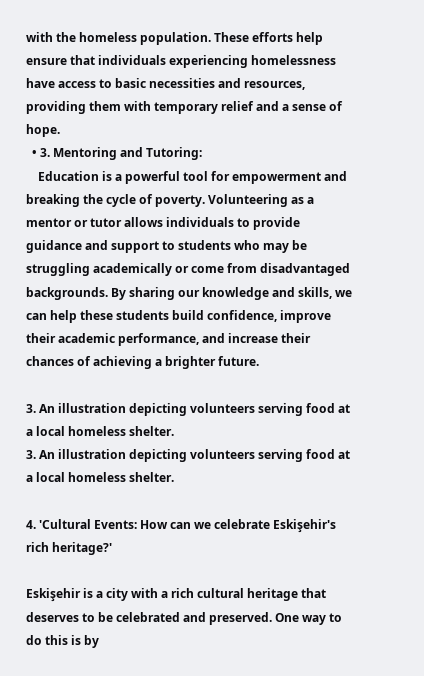with the homeless population. These efforts help ensure that individuals experiencing homelessness have access to basic necessities and resources, providing them with temporary relief and a sense of hope.
  • 3. Mentoring and Tutoring:
    Education is a powerful tool for empowerment and breaking the cycle of poverty. Volunteering as a mentor or tutor allows individuals to provide guidance and support to students who may be struggling academically or come from disadvantaged backgrounds. By sharing our knowledge and skills, we can help these students build confidence, improve their academic performance, and increase their chances of achieving a brighter future.

3. An illustration depicting volunteers serving food at a local homeless shelter.
3. An illustration depicting volunteers serving food at a local homeless shelter.

4. 'Cultural Events: How can we celebrate Eskişehir's rich heritage?'

Eskişehir is a city with a rich cultural heritage that deserves to be celebrated and preserved. One way to do this is by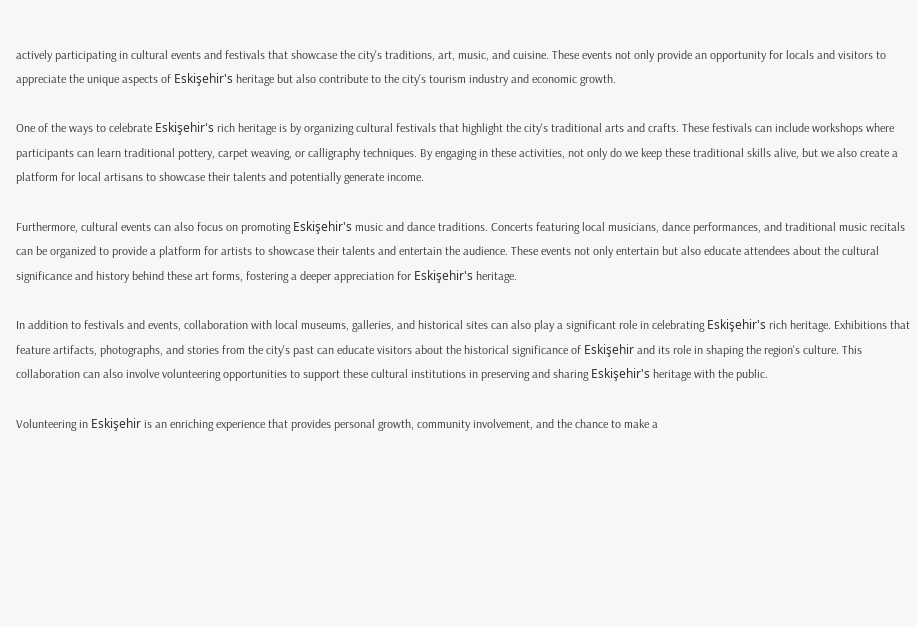actively participating in cultural events and festivals that showcase the city's traditions, art, music, and cuisine. These events not only provide an opportunity for locals and visitors to appreciate the unique aspects of Eskişehir's heritage but also contribute to the city's tourism industry and economic growth.

One of the ways to celebrate Eskişehir's rich heritage is by organizing cultural festivals that highlight the city's traditional arts and crafts. These festivals can include workshops where participants can learn traditional pottery, carpet weaving, or calligraphy techniques. By engaging in these activities, not only do we keep these traditional skills alive, but we also create a platform for local artisans to showcase their talents and potentially generate income.

Furthermore, cultural events can also focus on promoting Eskişehir's music and dance traditions. Concerts featuring local musicians, dance performances, and traditional music recitals can be organized to provide a platform for artists to showcase their talents and entertain the audience. These events not only entertain but also educate attendees about the cultural significance and history behind these art forms, fostering a deeper appreciation for Eskişehir's heritage.

In addition to festivals and events, collaboration with local museums, galleries, and historical sites can also play a significant role in celebrating Eskişehir's rich heritage. Exhibitions that feature artifacts, photographs, and stories from the city's past can educate visitors about the historical significance of Eskişehir and its role in shaping the region's culture. This collaboration can also involve volunteering opportunities to support these cultural institutions in preserving and sharing Eskişehir's heritage with the public.

Volunteering in Eskişehir is an enriching experience that provides personal growth, community involvement, and the chance to make a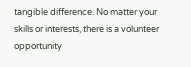tangible difference. No matter your skills or interests, there is a volunteer opportunity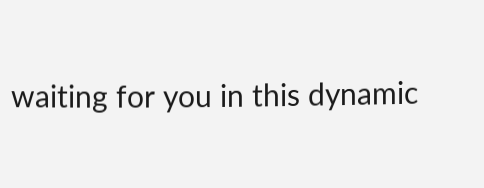waiting for you in this dynamic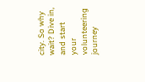city. So why wait? Dive in, and start your volunteering journey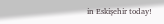in Eskişehir today!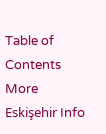Table of Contents
More Eskişehir Info